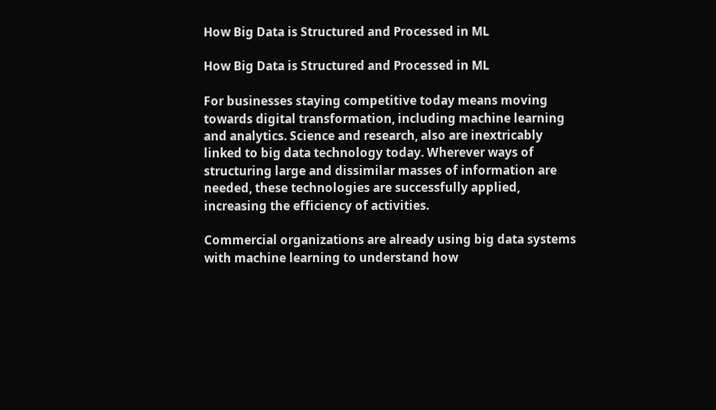How Big Data is Structured and Processed in ML

How Big Data is Structured and Processed in ML

For businesses staying competitive today means moving towards digital transformation, including machine learning and analytics. Science and research, also are inextricably linked to big data technology today. Wherever ways of structuring large and dissimilar masses of information are needed, these technologies are successfully applied, increasing the efficiency of activities.

Commercial organizations are already using big data systems with machine learning to understand how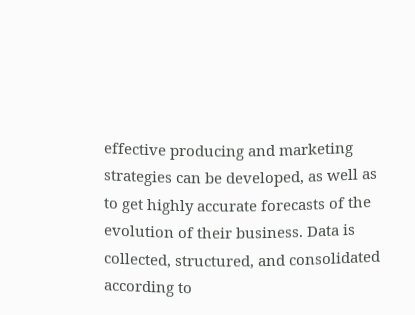effective producing and marketing strategies can be developed, as well as to get highly accurate forecasts of the evolution of their business. Data is collected, structured, and consolidated according to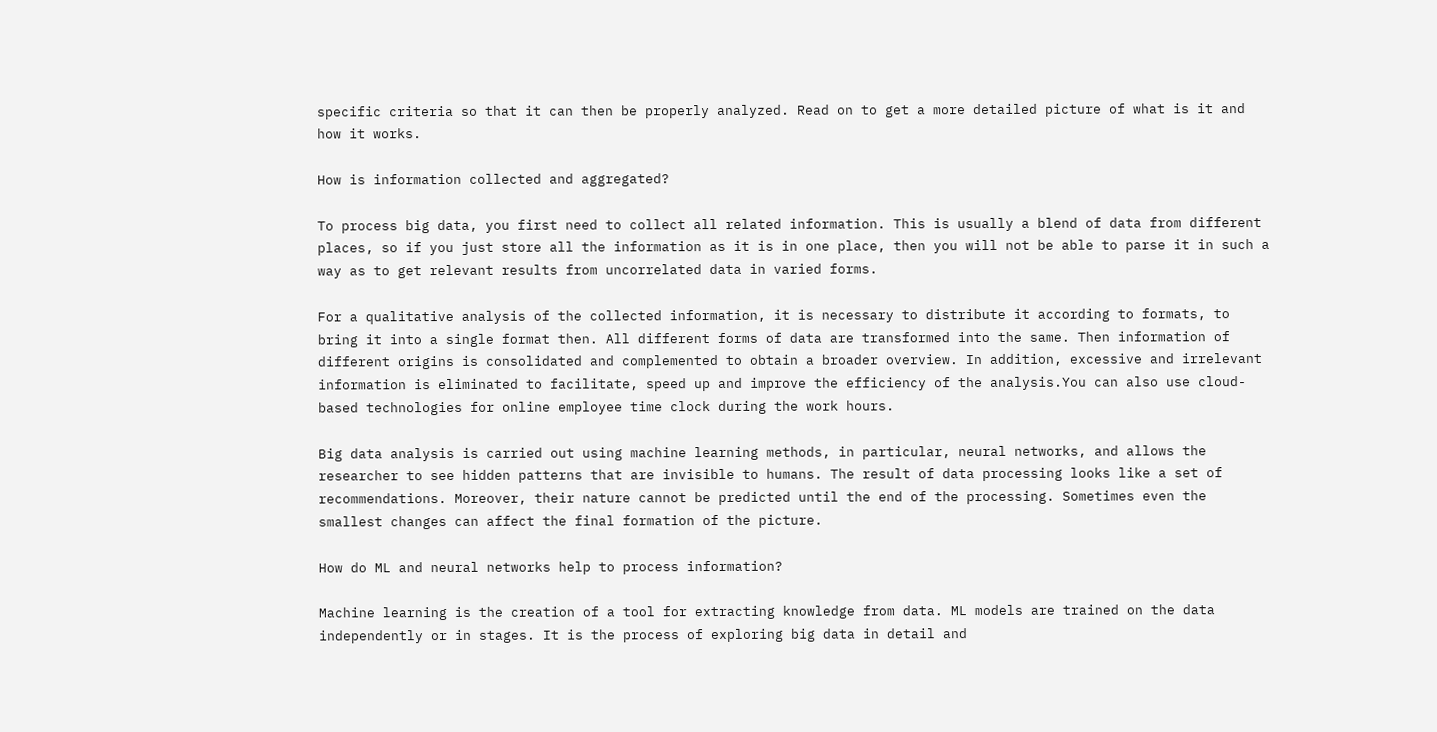specific criteria so that it can then be properly analyzed. Read on to get a more detailed picture of what is it and how it works.

How is information collected and aggregated?

To process big data, you first need to collect all related information. This is usually a blend of data from different places, so if you just store all the information as it is in one place, then you will not be able to parse it in such a way as to get relevant results from uncorrelated data in varied forms.

For a qualitative analysis of the collected information, it is necessary to distribute it according to formats, to bring it into a single format then. All different forms of data are transformed into the same. Then information of different origins is consolidated and complemented to obtain a broader overview. In addition, excessive and irrelevant information is eliminated to facilitate, speed up and improve the efficiency of the analysis.You can also use cloud-based technologies for online employee time clock during the work hours.

Big data analysis is carried out using machine learning methods, in particular, neural networks, and allows the researcher to see hidden patterns that are invisible to humans. The result of data processing looks like a set of recommendations. Moreover, their nature cannot be predicted until the end of the processing. Sometimes even the smallest changes can affect the final formation of the picture.

How do ML and neural networks help to process information?

Machine learning is the creation of a tool for extracting knowledge from data. ML models are trained on the data independently or in stages. It is the process of exploring big data in detail and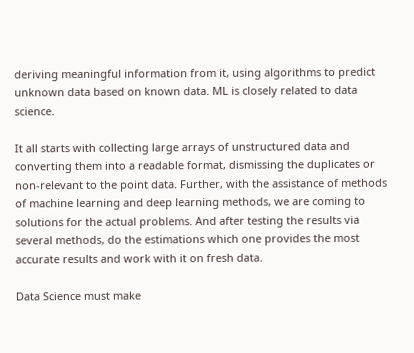deriving meaningful information from it, using algorithms to predict unknown data based on known data. ML is closely related to data science.

It all starts with collecting large arrays of unstructured data and converting them into a readable format, dismissing the duplicates or non-relevant to the point data. Further, with the assistance of methods of machine learning and deep learning methods, we are coming to solutions for the actual problems. And after testing the results via several methods, do the estimations which one provides the most accurate results and work with it on fresh data.

Data Science must make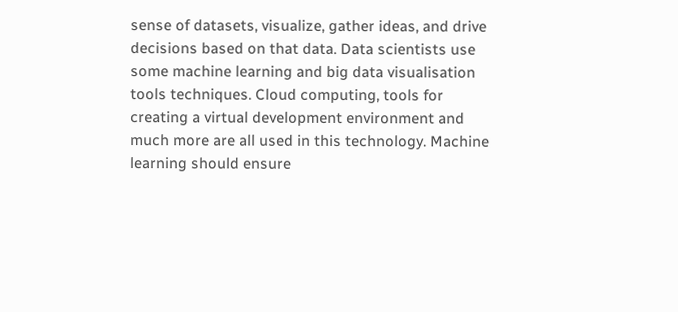sense of datasets, visualize, gather ideas, and drive decisions based on that data. Data scientists use some machine learning and big data visualisation tools techniques. Cloud computing, tools for creating a virtual development environment and much more are all used in this technology. Machine learning should ensure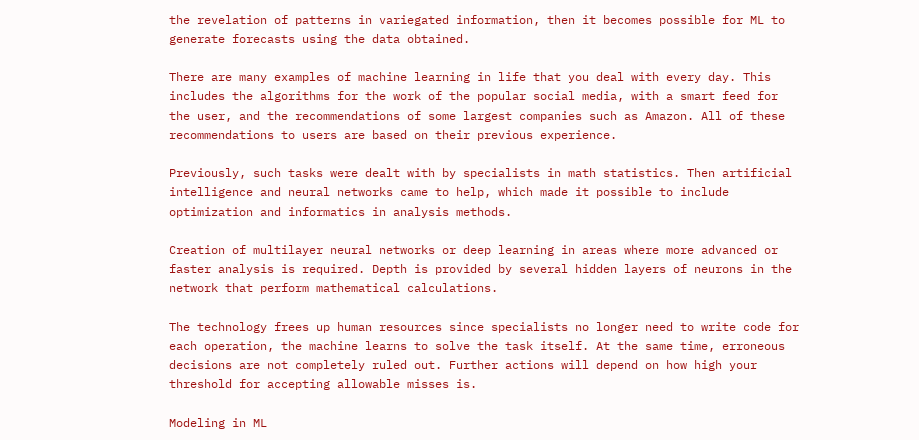the revelation of patterns in variegated information, then it becomes possible for ML to generate forecasts using the data obtained.

There are many examples of machine learning in life that you deal with every day. This includes the algorithms for the work of the popular social media, with a smart feed for the user, and the recommendations of some largest companies such as Amazon. All of these recommendations to users are based on their previous experience.

Previously, such tasks were dealt with by specialists in math statistics. Then artificial intelligence and neural networks came to help, which made it possible to include optimization and informatics in analysis methods.

Creation of multilayer neural networks or deep learning in areas where more advanced or faster analysis is required. Depth is provided by several hidden layers of neurons in the network that perform mathematical calculations.

The technology frees up human resources since specialists no longer need to write code for each operation, the machine learns to solve the task itself. At the same time, erroneous decisions are not completely ruled out. Further actions will depend on how high your threshold for accepting allowable misses is.

Modeling in ML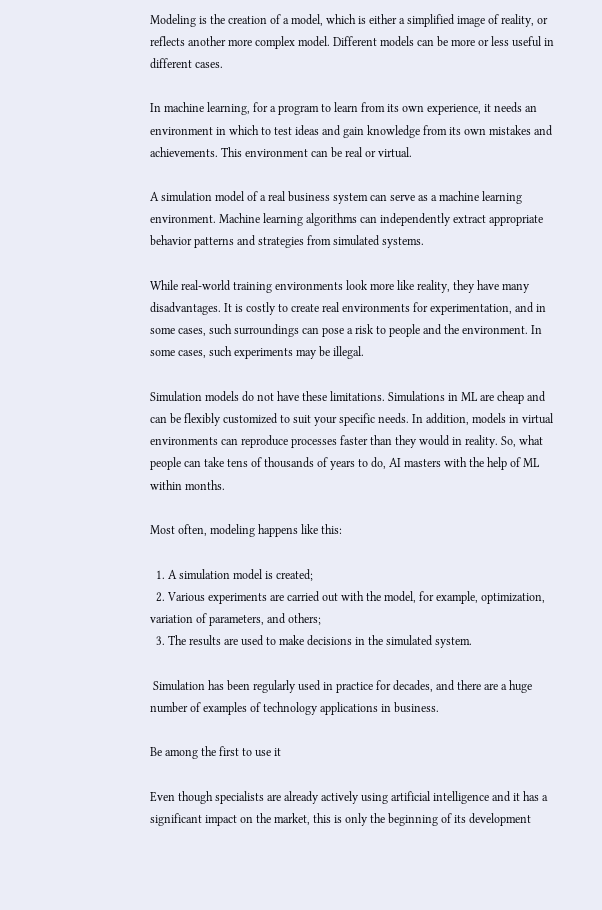Modeling is the creation of a model, which is either a simplified image of reality, or reflects another more complex model. Different models can be more or less useful in different cases.

In machine learning, for a program to learn from its own experience, it needs an environment in which to test ideas and gain knowledge from its own mistakes and achievements. This environment can be real or virtual.

A simulation model of a real business system can serve as a machine learning environment. Machine learning algorithms can independently extract appropriate behavior patterns and strategies from simulated systems.

While real-world training environments look more like reality, they have many disadvantages. It is costly to create real environments for experimentation, and in some cases, such surroundings can pose a risk to people and the environment. In some cases, such experiments may be illegal.

Simulation models do not have these limitations. Simulations in ML are cheap and can be flexibly customized to suit your specific needs. In addition, models in virtual environments can reproduce processes faster than they would in reality. So, what people can take tens of thousands of years to do, AI masters with the help of ML within months.

Most often, modeling happens like this:

  1. A simulation model is created;
  2. Various experiments are carried out with the model, for example, optimization, variation of parameters, and others;
  3. The results are used to make decisions in the simulated system.

 Simulation has been regularly used in practice for decades, and there are a huge number of examples of technology applications in business.

Be among the first to use it

Even though specialists are already actively using artificial intelligence and it has a significant impact on the market, this is only the beginning of its development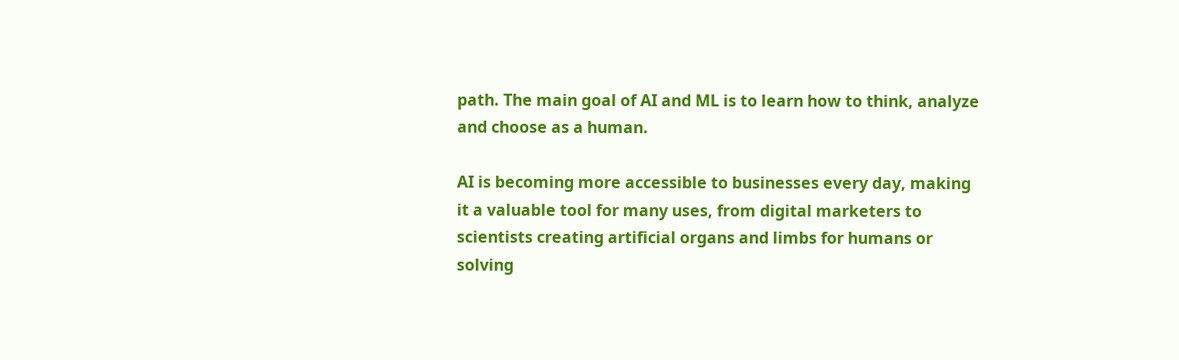path. The main goal of AI and ML is to learn how to think, analyze and choose as a human.

AI is becoming more accessible to businesses every day, making it a valuable tool for many uses, from digital marketers to scientists creating artificial organs and limbs for humans or solving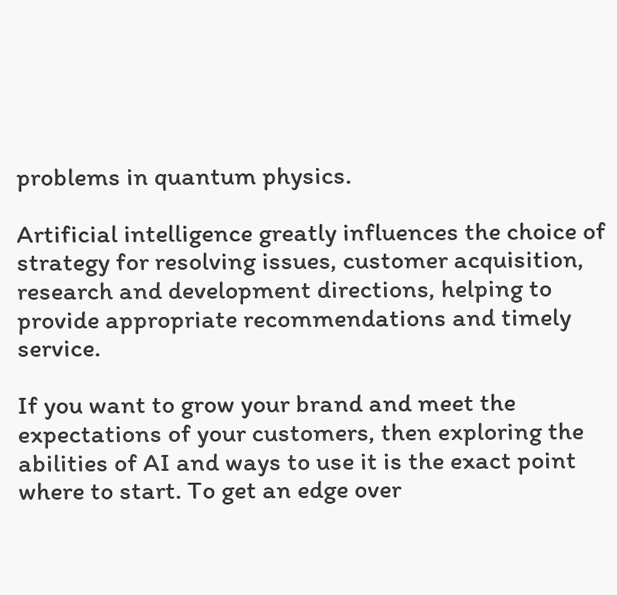problems in quantum physics.

Artificial intelligence greatly influences the choice of strategy for resolving issues, customer acquisition, research and development directions, helping to provide appropriate recommendations and timely service.

If you want to grow your brand and meet the expectations of your customers, then exploring the abilities of AI and ways to use it is the exact point where to start. To get an edge over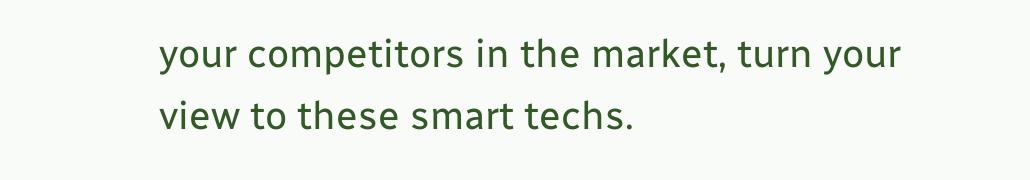your competitors in the market, turn your view to these smart techs.